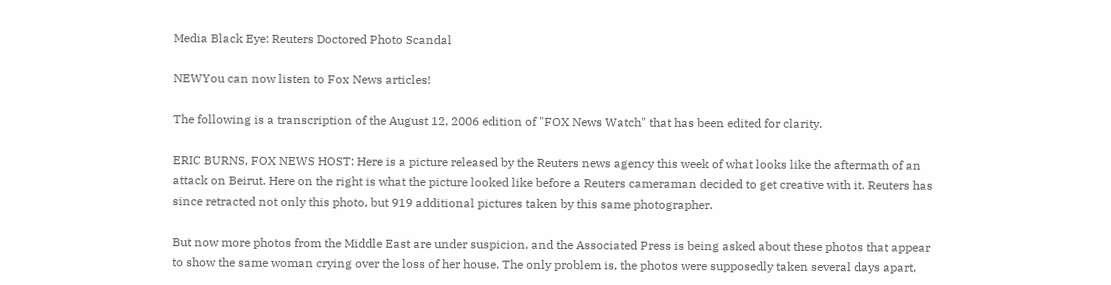Media Black Eye: Reuters Doctored Photo Scandal

NEWYou can now listen to Fox News articles!

The following is a transcription of the August 12, 2006 edition of "FOX News Watch" that has been edited for clarity.

ERIC BURNS, FOX NEWS HOST: Here is a picture released by the Reuters news agency this week of what looks like the aftermath of an attack on Beirut. Here on the right is what the picture looked like before a Reuters cameraman decided to get creative with it. Reuters has since retracted not only this photo, but 919 additional pictures taken by this same photographer.

But now more photos from the Middle East are under suspicion, and the Associated Press is being asked about these photos that appear to show the same woman crying over the loss of her house. The only problem is, the photos were supposedly taken several days apart,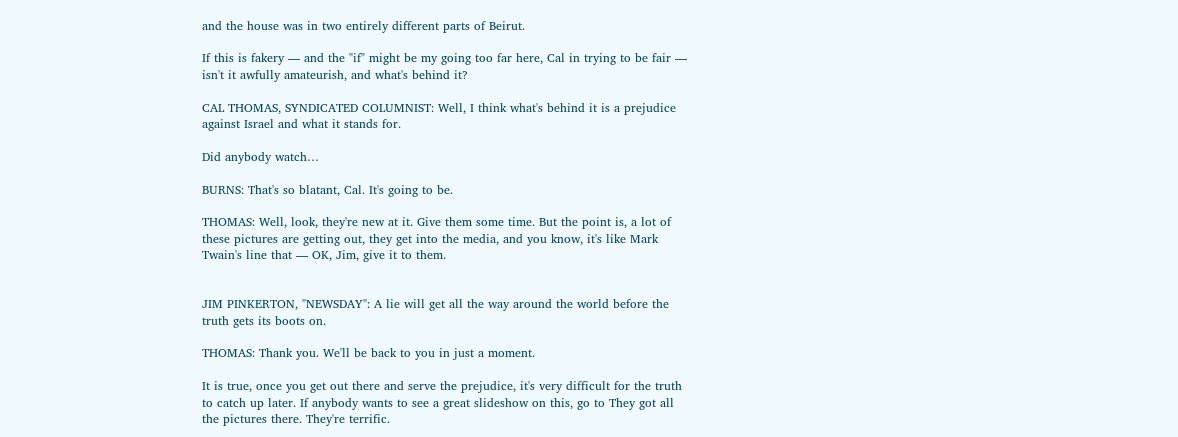and the house was in two entirely different parts of Beirut.

If this is fakery — and the "if" might be my going too far here, Cal in trying to be fair — isn't it awfully amateurish, and what's behind it?

CAL THOMAS, SYNDICATED COLUMNIST: Well, I think what's behind it is a prejudice against Israel and what it stands for.

Did anybody watch…

BURNS: That's so blatant, Cal. It's going to be.

THOMAS: Well, look, they're new at it. Give them some time. But the point is, a lot of these pictures are getting out, they get into the media, and you know, it's like Mark Twain's line that — OK, Jim, give it to them.


JIM PINKERTON, "NEWSDAY": A lie will get all the way around the world before the truth gets its boots on.

THOMAS: Thank you. We'll be back to you in just a moment.

It is true, once you get out there and serve the prejudice, it's very difficult for the truth to catch up later. If anybody wants to see a great slideshow on this, go to They got all the pictures there. They're terrific.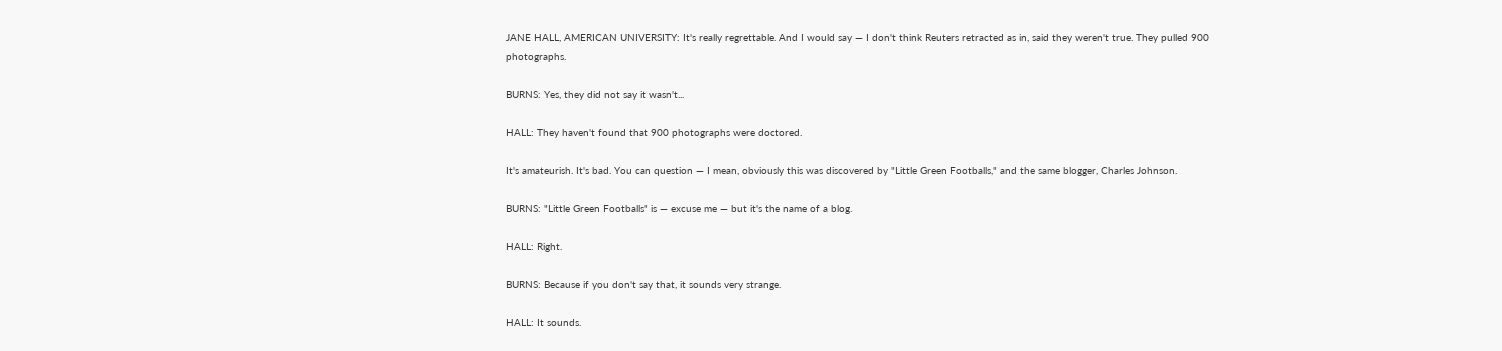JANE HALL, AMERICAN UNIVERSITY: It's really regrettable. And I would say — I don't think Reuters retracted as in, said they weren't true. They pulled 900 photographs.

BURNS: Yes, they did not say it wasn't...

HALL: They haven't found that 900 photographs were doctored.

It's amateurish. It's bad. You can question — I mean, obviously this was discovered by "Little Green Footballs," and the same blogger, Charles Johnson.

BURNS: "Little Green Footballs" is — excuse me — but it's the name of a blog.

HALL: Right.

BURNS: Because if you don't say that, it sounds very strange.

HALL: It sounds.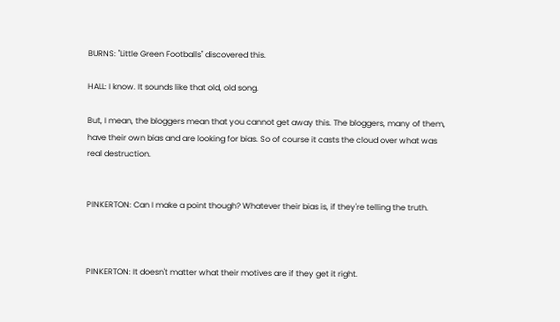BURNS: "Little Green Footballs" discovered this.

HALL: I know. It sounds like that old, old song.

But, I mean, the bloggers mean that you cannot get away this. The bloggers, many of them, have their own bias and are looking for bias. So of course it casts the cloud over what was real destruction.


PINKERTON: Can I make a point though? Whatever their bias is, if they're telling the truth.



PINKERTON: It doesn't matter what their motives are if they get it right.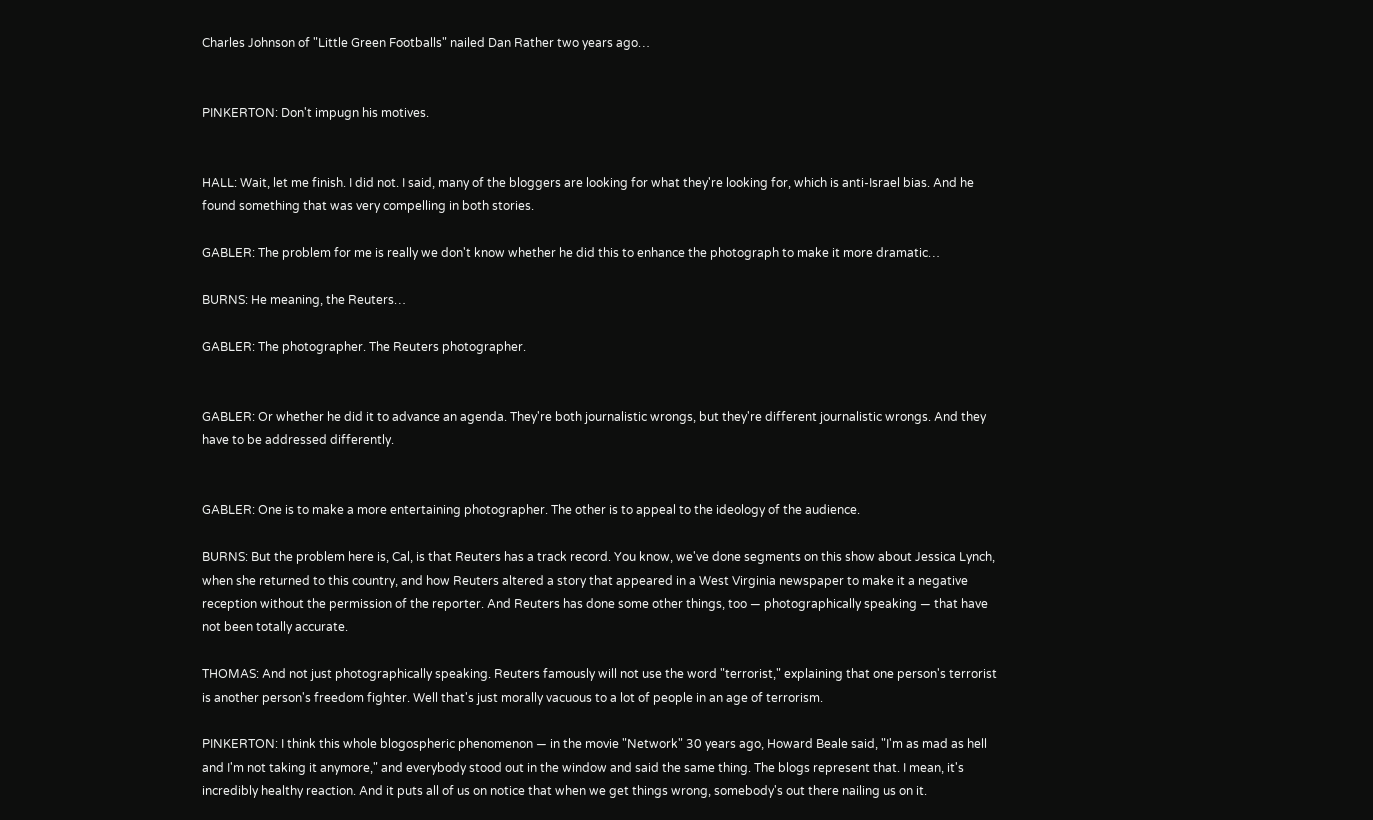Charles Johnson of "Little Green Footballs" nailed Dan Rather two years ago…


PINKERTON: Don't impugn his motives.


HALL: Wait, let me finish. I did not. I said, many of the bloggers are looking for what they're looking for, which is anti-Israel bias. And he found something that was very compelling in both stories.

GABLER: The problem for me is really we don't know whether he did this to enhance the photograph to make it more dramatic…

BURNS: He meaning, the Reuters…

GABLER: The photographer. The Reuters photographer.


GABLER: Or whether he did it to advance an agenda. They're both journalistic wrongs, but they're different journalistic wrongs. And they have to be addressed differently.


GABLER: One is to make a more entertaining photographer. The other is to appeal to the ideology of the audience.

BURNS: But the problem here is, Cal, is that Reuters has a track record. You know, we've done segments on this show about Jessica Lynch, when she returned to this country, and how Reuters altered a story that appeared in a West Virginia newspaper to make it a negative reception without the permission of the reporter. And Reuters has done some other things, too — photographically speaking — that have not been totally accurate.

THOMAS: And not just photographically speaking. Reuters famously will not use the word "terrorist," explaining that one person's terrorist is another person's freedom fighter. Well that's just morally vacuous to a lot of people in an age of terrorism.

PINKERTON: I think this whole blogospheric phenomenon — in the movie "Network" 30 years ago, Howard Beale said, "I'm as mad as hell and I'm not taking it anymore," and everybody stood out in the window and said the same thing. The blogs represent that. I mean, it's incredibly healthy reaction. And it puts all of us on notice that when we get things wrong, somebody's out there nailing us on it.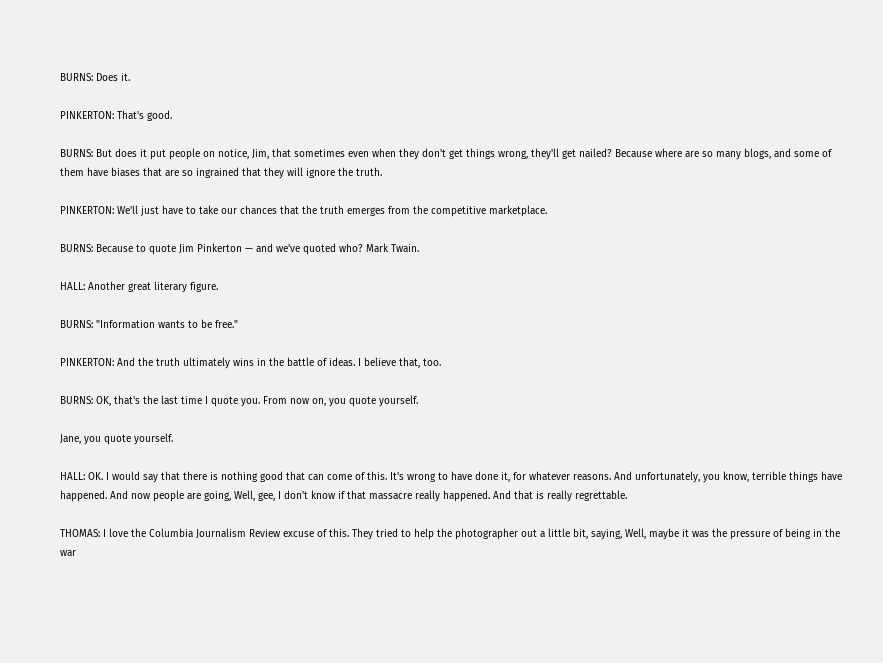BURNS: Does it.

PINKERTON: That's good.

BURNS: But does it put people on notice, Jim, that sometimes even when they don't get things wrong, they'll get nailed? Because where are so many blogs, and some of them have biases that are so ingrained that they will ignore the truth.

PINKERTON: We'll just have to take our chances that the truth emerges from the competitive marketplace.

BURNS: Because to quote Jim Pinkerton — and we've quoted who? Mark Twain.

HALL: Another great literary figure.

BURNS: "Information wants to be free."

PINKERTON: And the truth ultimately wins in the battle of ideas. I believe that, too.

BURNS: OK, that's the last time I quote you. From now on, you quote yourself.

Jane, you quote yourself.

HALL: OK. I would say that there is nothing good that can come of this. It's wrong to have done it, for whatever reasons. And unfortunately, you know, terrible things have happened. And now people are going, Well, gee, I don't know if that massacre really happened. And that is really regrettable.

THOMAS: I love the Columbia Journalism Review excuse of this. They tried to help the photographer out a little bit, saying, Well, maybe it was the pressure of being in the war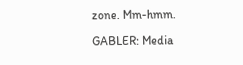zone. Mm-hmm.

GABLER: Media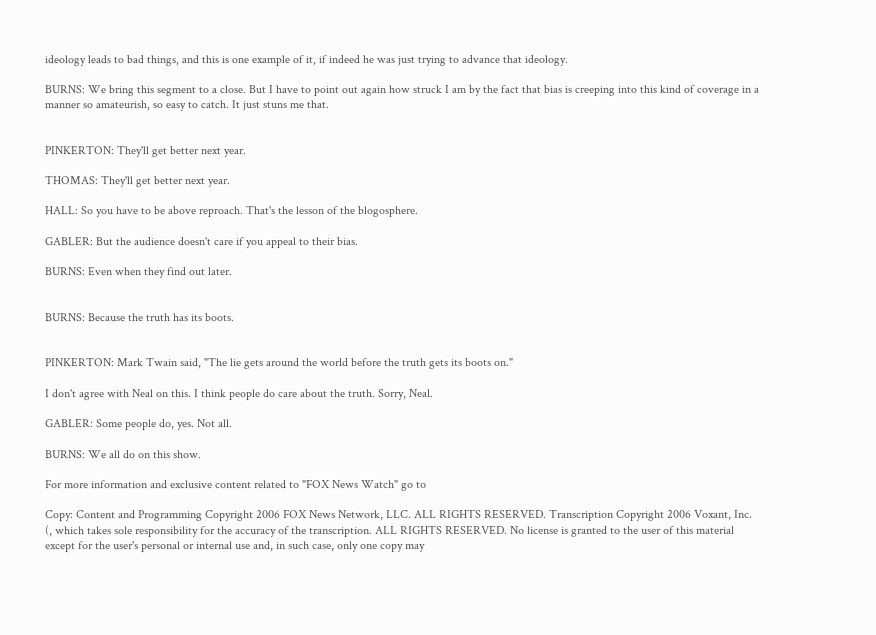ideology leads to bad things, and this is one example of it, if indeed he was just trying to advance that ideology.

BURNS: We bring this segment to a close. But I have to point out again how struck I am by the fact that bias is creeping into this kind of coverage in a manner so amateurish, so easy to catch. It just stuns me that.


PINKERTON: They'll get better next year.

THOMAS: They'll get better next year.

HALL: So you have to be above reproach. That's the lesson of the blogosphere.

GABLER: But the audience doesn't care if you appeal to their bias.

BURNS: Even when they find out later.


BURNS: Because the truth has its boots.


PINKERTON: Mark Twain said, "The lie gets around the world before the truth gets its boots on."

I don't agree with Neal on this. I think people do care about the truth. Sorry, Neal.

GABLER: Some people do, yes. Not all.

BURNS: We all do on this show.

For more information and exclusive content related to "FOX News Watch" go to

Copy: Content and Programming Copyright 2006 FOX News Network, LLC. ALL RIGHTS RESERVED. Transcription Copyright 2006 Voxant, Inc. (, which takes sole responsibility for the accuracy of the transcription. ALL RIGHTS RESERVED. No license is granted to the user of this material except for the user's personal or internal use and, in such case, only one copy may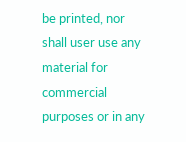be printed, nor shall user use any material for commercial purposes or in any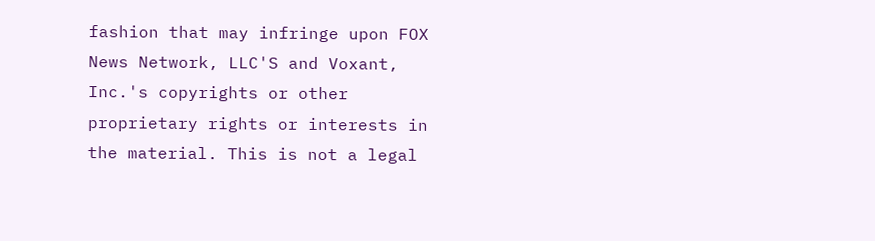fashion that may infringe upon FOX News Network, LLC'S and Voxant, Inc.'s copyrights or other proprietary rights or interests in the material. This is not a legal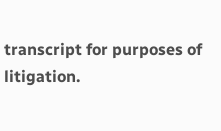transcript for purposes of litigation.